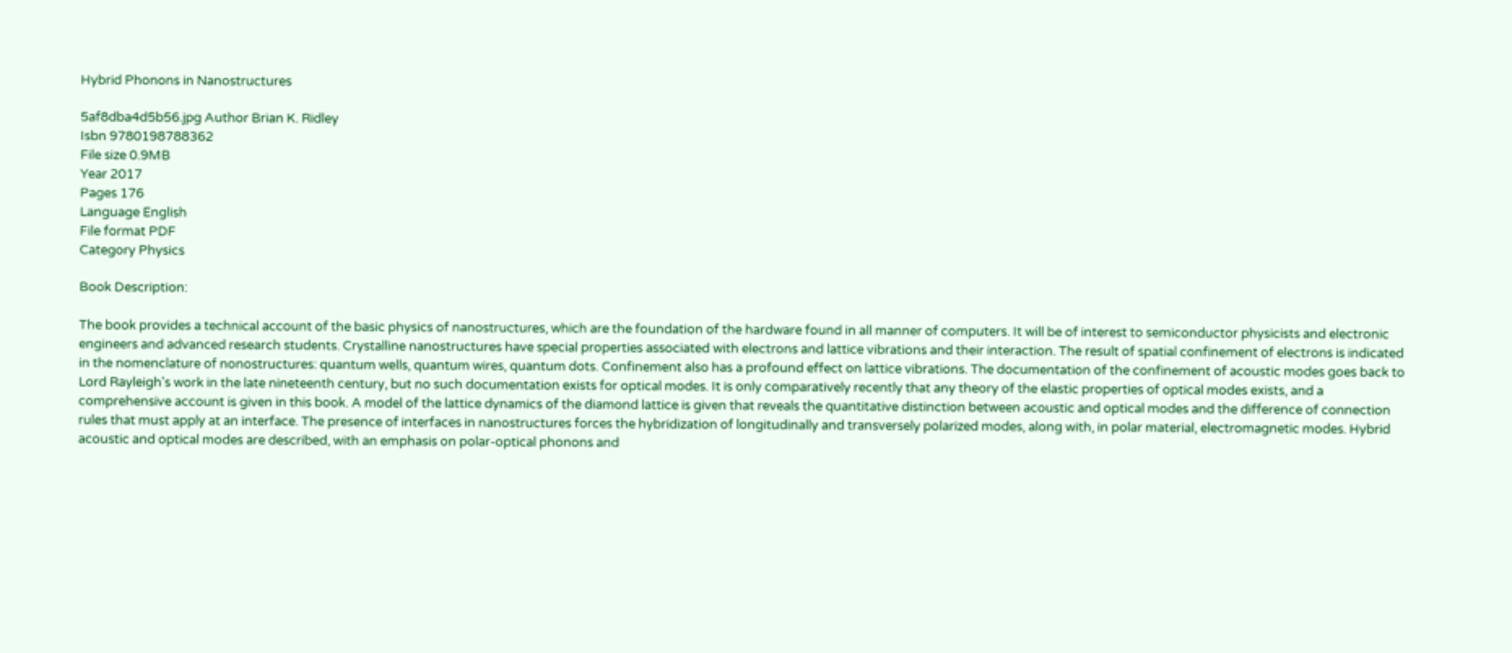Hybrid Phonons in Nanostructures

5af8dba4d5b56.jpg Author Brian K. Ridley
Isbn 9780198788362
File size 0.9MB
Year 2017
Pages 176
Language English
File format PDF
Category Physics

Book Description:

The book provides a technical account of the basic physics of nanostructures, which are the foundation of the hardware found in all manner of computers. It will be of interest to semiconductor physicists and electronic engineers and advanced research students. Crystalline nanostructures have special properties associated with electrons and lattice vibrations and their interaction. The result of spatial confinement of electrons is indicated in the nomenclature of nonostructures: quantum wells, quantum wires, quantum dots. Confinement also has a profound effect on lattice vibrations. The documentation of the confinement of acoustic modes goes back to Lord Rayleigh's work in the late nineteenth century, but no such documentation exists for optical modes. It is only comparatively recently that any theory of the elastic properties of optical modes exists, and a comprehensive account is given in this book. A model of the lattice dynamics of the diamond lattice is given that reveals the quantitative distinction between acoustic and optical modes and the difference of connection rules that must apply at an interface. The presence of interfaces in nanostructures forces the hybridization of longitudinally and transversely polarized modes, along with, in polar material, electromagnetic modes. Hybrid acoustic and optical modes are described, with an emphasis on polar-optical phonons and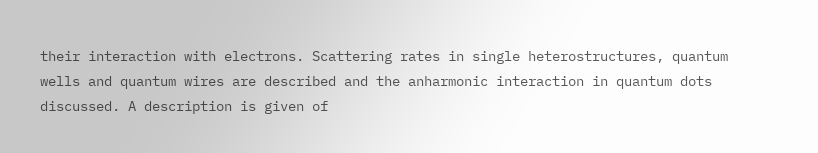their interaction with electrons. Scattering rates in single heterostructures, quantum wells and quantum wires are described and the anharmonic interaction in quantum dots discussed. A description is given of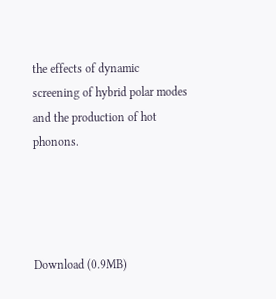the effects of dynamic screening of hybrid polar modes and the production of hot phonons.




Download (0.9MB)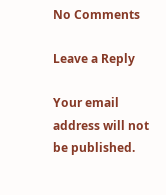No Comments

Leave a Reply

Your email address will not be published.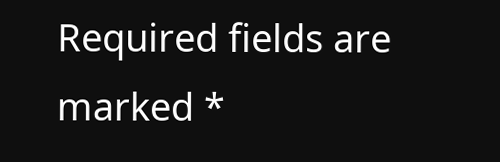Required fields are marked *